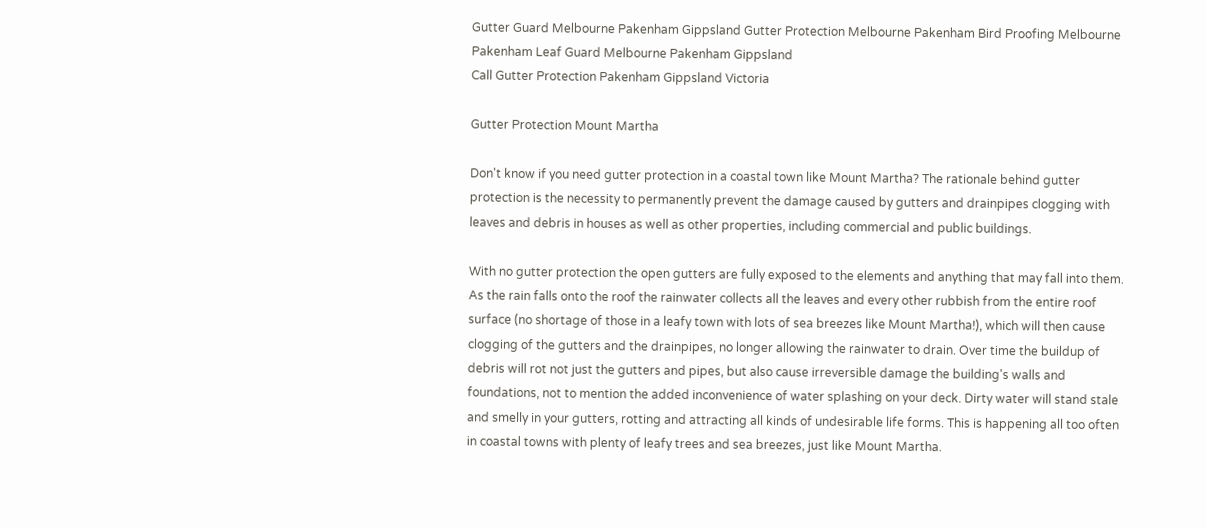Gutter Guard Melbourne Pakenham Gippsland Gutter Protection Melbourne Pakenham Bird Proofing Melbourne Pakenham Leaf Guard Melbourne Pakenham Gippsland
Call Gutter Protection Pakenham Gippsland Victoria

Gutter Protection Mount Martha

Don't know if you need gutter protection in a coastal town like Mount Martha? The rationale behind gutter protection is the necessity to permanently prevent the damage caused by gutters and drainpipes clogging with leaves and debris in houses as well as other properties, including commercial and public buildings.

With no gutter protection the open gutters are fully exposed to the elements and anything that may fall into them. As the rain falls onto the roof the rainwater collects all the leaves and every other rubbish from the entire roof surface (no shortage of those in a leafy town with lots of sea breezes like Mount Martha!), which will then cause clogging of the gutters and the drainpipes, no longer allowing the rainwater to drain. Over time the buildup of debris will rot not just the gutters and pipes, but also cause irreversible damage the building's walls and foundations, not to mention the added inconvenience of water splashing on your deck. Dirty water will stand stale and smelly in your gutters, rotting and attracting all kinds of undesirable life forms. This is happening all too often in coastal towns with plenty of leafy trees and sea breezes, just like Mount Martha.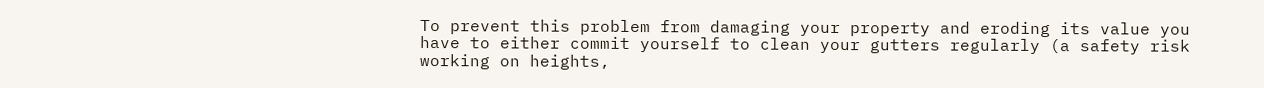To prevent this problem from damaging your property and eroding its value you have to either commit yourself to clean your gutters regularly (a safety risk working on heights,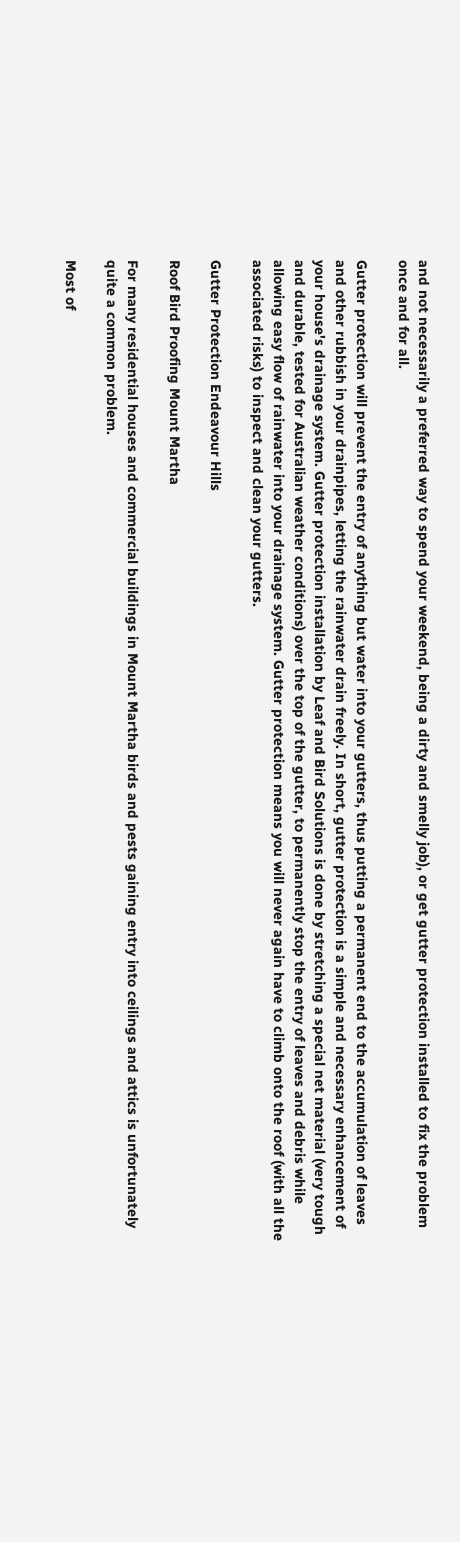and not necessarily a preferred way to spend your weekend, being a dirty and smelly job), or get gutter protection installed to fix the problem once and for all.

Gutter protection will prevent the entry of anything but water into your gutters, thus putting a permanent end to the accumulation of leaves and other rubbish in your drainpipes, letting the rainwater drain freely. In short, gutter protection is a simple and necessary enhancement of your house's drainage system. Gutter protection installation by Leaf and Bird Solutions is done by stretching a special net material (very tough and durable, tested for Australian weather conditions) over the top of the gutter, to permanently stop the entry of leaves and debris while allowing easy flow of rainwater into your drainage system. Gutter protection means you will never again have to climb onto the roof (with all the associated risks) to inspect and clean your gutters.

Gutter Protection Endeavour Hills

Roof Bird Proofing Mount Martha

For many residential houses and commercial buildings in Mount Martha birds and pests gaining entry into ceilings and attics is unfortunately quite a common problem.

Most of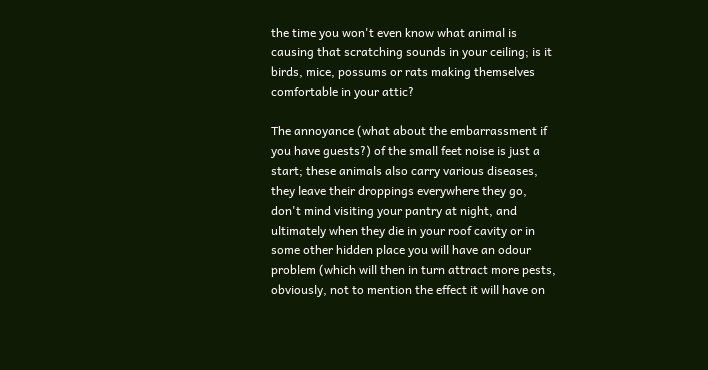the time you won't even know what animal is causing that scratching sounds in your ceiling; is it birds, mice, possums or rats making themselves comfortable in your attic?

The annoyance (what about the embarrassment if you have guests?) of the small feet noise is just a start; these animals also carry various diseases, they leave their droppings everywhere they go, don't mind visiting your pantry at night, and ultimately when they die in your roof cavity or in some other hidden place you will have an odour problem (which will then in turn attract more pests, obviously, not to mention the effect it will have on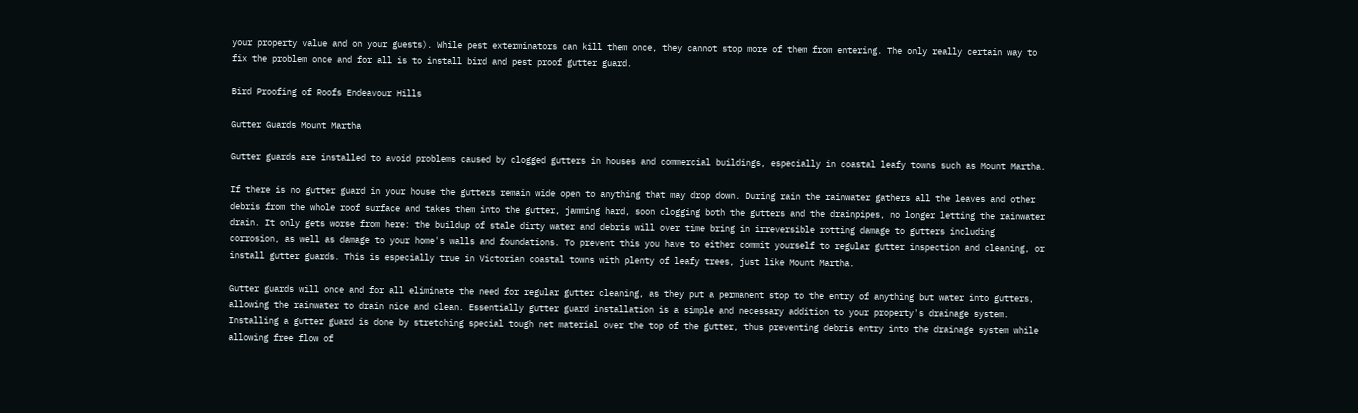your property value and on your guests). While pest exterminators can kill them once, they cannot stop more of them from entering. The only really certain way to fix the problem once and for all is to install bird and pest proof gutter guard.

Bird Proofing of Roofs Endeavour Hills

Gutter Guards Mount Martha

Gutter guards are installed to avoid problems caused by clogged gutters in houses and commercial buildings, especially in coastal leafy towns such as Mount Martha.

If there is no gutter guard in your house the gutters remain wide open to anything that may drop down. During rain the rainwater gathers all the leaves and other debris from the whole roof surface and takes them into the gutter, jamming hard, soon clogging both the gutters and the drainpipes, no longer letting the rainwater drain. It only gets worse from here: the buildup of stale dirty water and debris will over time bring in irreversible rotting damage to gutters including corrosion, as well as damage to your home's walls and foundations. To prevent this you have to either commit yourself to regular gutter inspection and cleaning, or install gutter guards. This is especially true in Victorian coastal towns with plenty of leafy trees, just like Mount Martha.

Gutter guards will once and for all eliminate the need for regular gutter cleaning, as they put a permanent stop to the entry of anything but water into gutters, allowing the rainwater to drain nice and clean. Essentially gutter guard installation is a simple and necessary addition to your property's drainage system. Installing a gutter guard is done by stretching special tough net material over the top of the gutter, thus preventing debris entry into the drainage system while allowing free flow of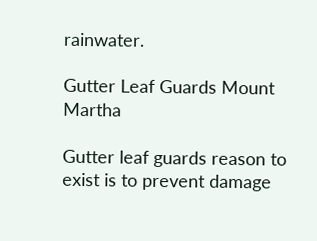rainwater.

Gutter Leaf Guards Mount Martha

Gutter leaf guards reason to exist is to prevent damage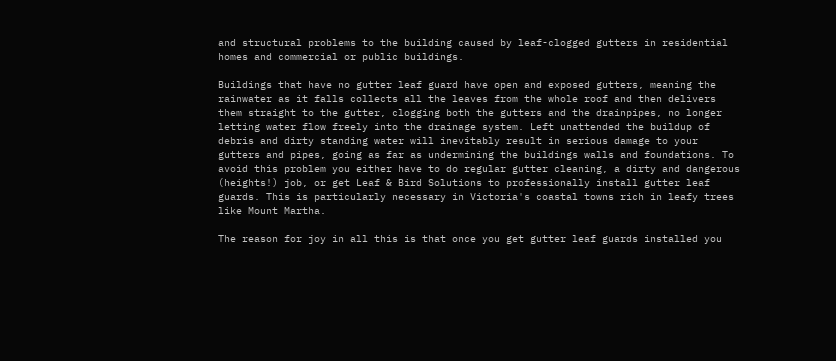and structural problems to the building caused by leaf-clogged gutters in residential homes and commercial or public buildings.

Buildings that have no gutter leaf guard have open and exposed gutters, meaning the rainwater as it falls collects all the leaves from the whole roof and then delivers them straight to the gutter, clogging both the gutters and the drainpipes, no longer letting water flow freely into the drainage system. Left unattended the buildup of debris and dirty standing water will inevitably result in serious damage to your gutters and pipes, going as far as undermining the buildings walls and foundations. To avoid this problem you either have to do regular gutter cleaning, a dirty and dangerous (heights!) job, or get Leaf & Bird Solutions to professionally install gutter leaf guards. This is particularly necessary in Victoria's coastal towns rich in leafy trees like Mount Martha.

The reason for joy in all this is that once you get gutter leaf guards installed you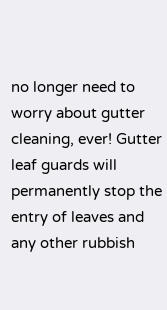no longer need to worry about gutter cleaning, ever! Gutter leaf guards will permanently stop the entry of leaves and any other rubbish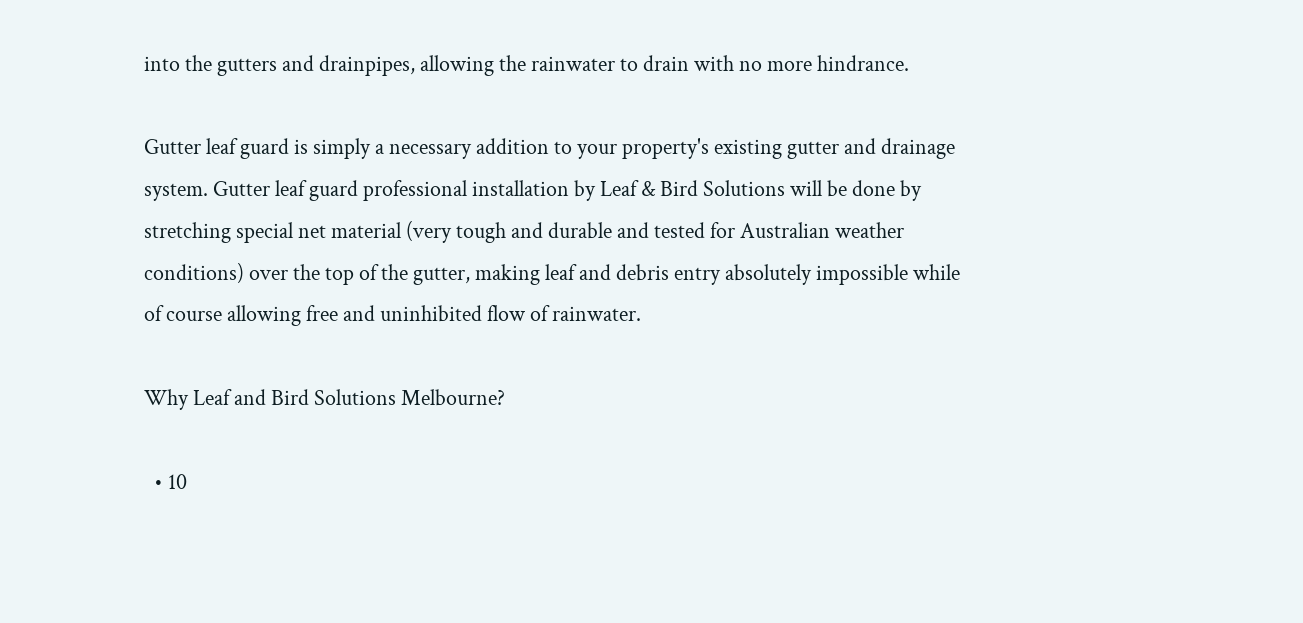into the gutters and drainpipes, allowing the rainwater to drain with no more hindrance.

Gutter leaf guard is simply a necessary addition to your property's existing gutter and drainage system. Gutter leaf guard professional installation by Leaf & Bird Solutions will be done by stretching special net material (very tough and durable and tested for Australian weather conditions) over the top of the gutter, making leaf and debris entry absolutely impossible while of course allowing free and uninhibited flow of rainwater.

Why Leaf and Bird Solutions Melbourne?

  • 10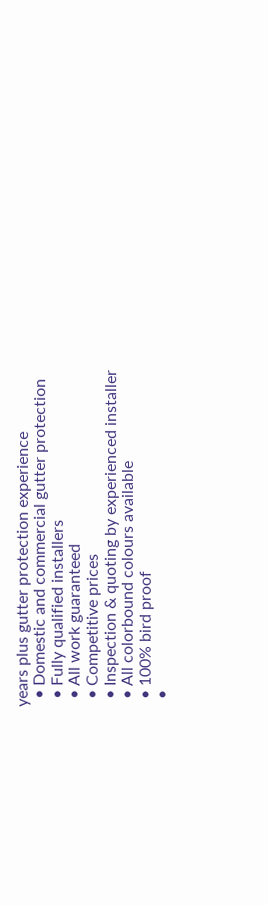years plus gutter protection experience
  • Domestic and commercial gutter protection
  • Fully qualified installers
  • All work guaranteed
  • Competitive prices
  • Inspection & quoting by experienced installer
  • All colorbound colours available
  • 100% bird proof
  •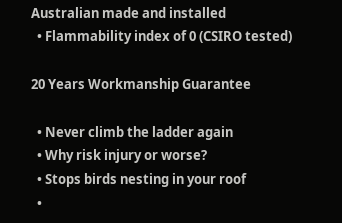Australian made and installed
  • Flammability index of 0 (CSIRO tested)

20 Years Workmanship Guarantee

  • Never climb the ladder again
  • Why risk injury or worse?
  • Stops birds nesting in your roof
  •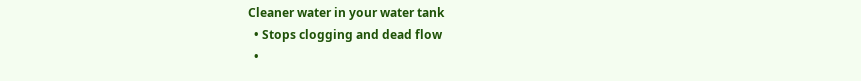Cleaner water in your water tank
  • Stops clogging and dead flow
  •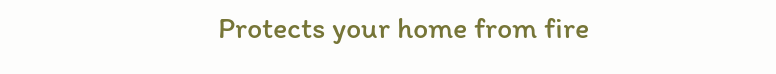Protects your home from fire